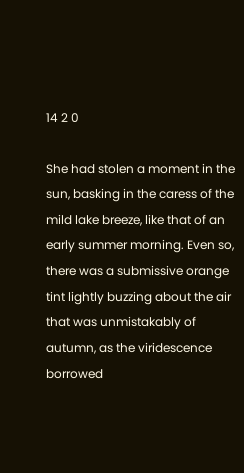14 2 0

She had stolen a moment in the sun, basking in the caress of the mild lake breeze, like that of an early summer morning. Even so, there was a submissive orange tint lightly buzzing about the air that was unmistakably of autumn, as the viridescence borrowed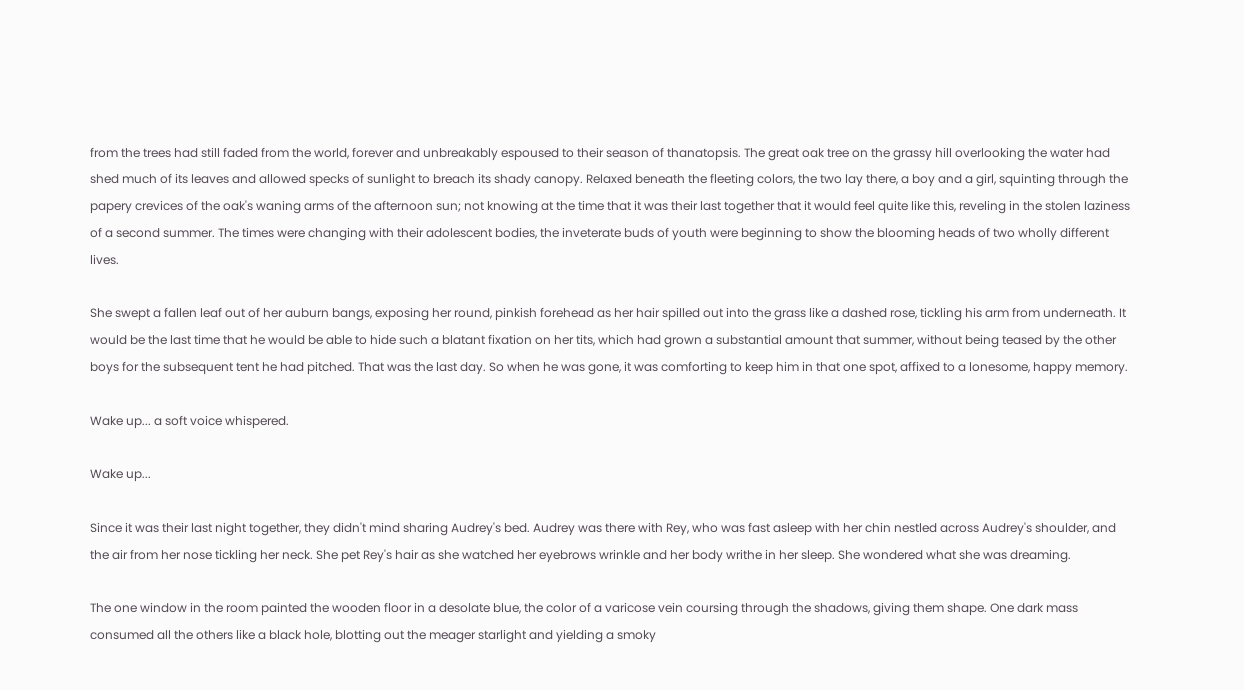from the trees had still faded from the world, forever and unbreakably espoused to their season of thanatopsis. The great oak tree on the grassy hill overlooking the water had shed much of its leaves and allowed specks of sunlight to breach its shady canopy. Relaxed beneath the fleeting colors, the two lay there, a boy and a girl, squinting through the papery crevices of the oak's waning arms of the afternoon sun; not knowing at the time that it was their last together that it would feel quite like this, reveling in the stolen laziness of a second summer. The times were changing with their adolescent bodies, the inveterate buds of youth were beginning to show the blooming heads of two wholly different lives.

She swept a fallen leaf out of her auburn bangs, exposing her round, pinkish forehead as her hair spilled out into the grass like a dashed rose, tickling his arm from underneath. It would be the last time that he would be able to hide such a blatant fixation on her tits, which had grown a substantial amount that summer, without being teased by the other boys for the subsequent tent he had pitched. That was the last day. So when he was gone, it was comforting to keep him in that one spot, affixed to a lonesome, happy memory.

Wake up... a soft voice whispered.

Wake up...

Since it was their last night together, they didn't mind sharing Audrey's bed. Audrey was there with Rey, who was fast asleep with her chin nestled across Audrey's shoulder, and the air from her nose tickling her neck. She pet Rey's hair as she watched her eyebrows wrinkle and her body writhe in her sleep. She wondered what she was dreaming.

The one window in the room painted the wooden floor in a desolate blue, the color of a varicose vein coursing through the shadows, giving them shape. One dark mass consumed all the others like a black hole, blotting out the meager starlight and yielding a smoky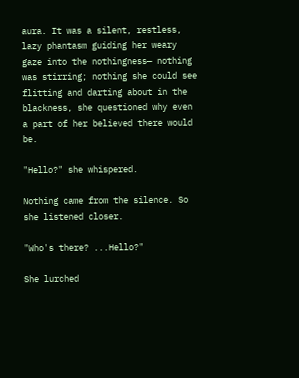aura. It was a silent, restless, lazy phantasm guiding her weary gaze into the nothingness— nothing was stirring; nothing she could see flitting and darting about in the blackness, she questioned why even a part of her believed there would be.

"Hello?" she whispered.

Nothing came from the silence. So she listened closer.

"Who's there? ...Hello?"

She lurched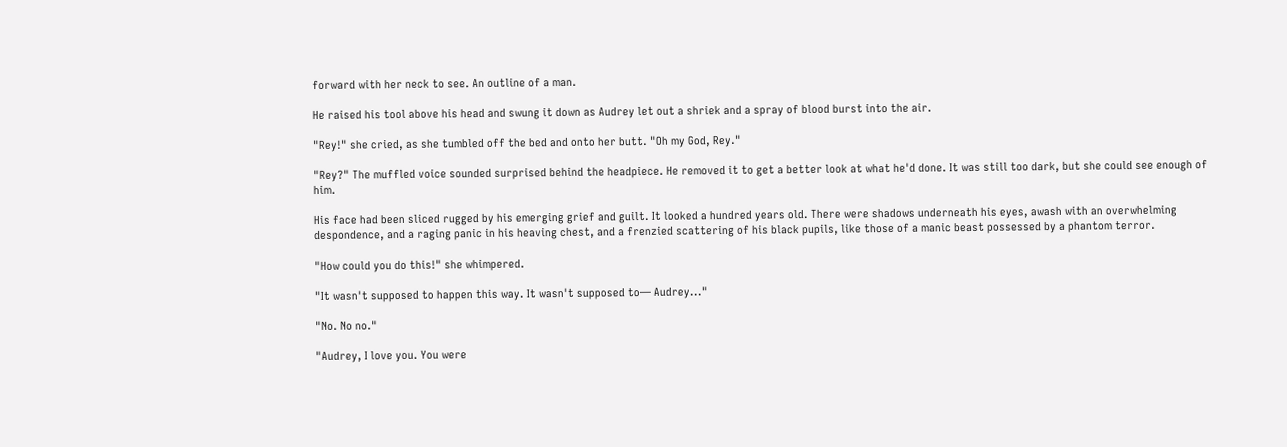forward with her neck to see. An outline of a man.

He raised his tool above his head and swung it down as Audrey let out a shriek and a spray of blood burst into the air.

"Rey!" she cried, as she tumbled off the bed and onto her butt. "Oh my God, Rey."

"Rey?" The muffled voice sounded surprised behind the headpiece. He removed it to get a better look at what he'd done. It was still too dark, but she could see enough of him.

His face had been sliced rugged by his emerging grief and guilt. It looked a hundred years old. There were shadows underneath his eyes, awash with an overwhelming despondence, and a raging panic in his heaving chest, and a frenzied scattering of his black pupils, like those of a manic beast possessed by a phantom terror.

"How could you do this!" she whimpered.

"It wasn't supposed to happen this way. It wasn't supposed to— Audrey..."

"No. No no."

"Audrey, I love you. You were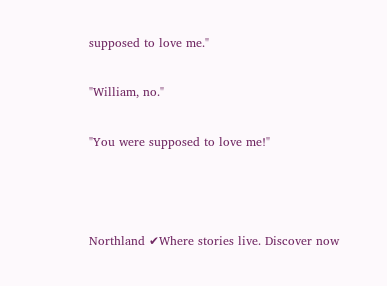supposed to love me."

"William, no."

"You were supposed to love me!"



Northland ✔Where stories live. Discover now